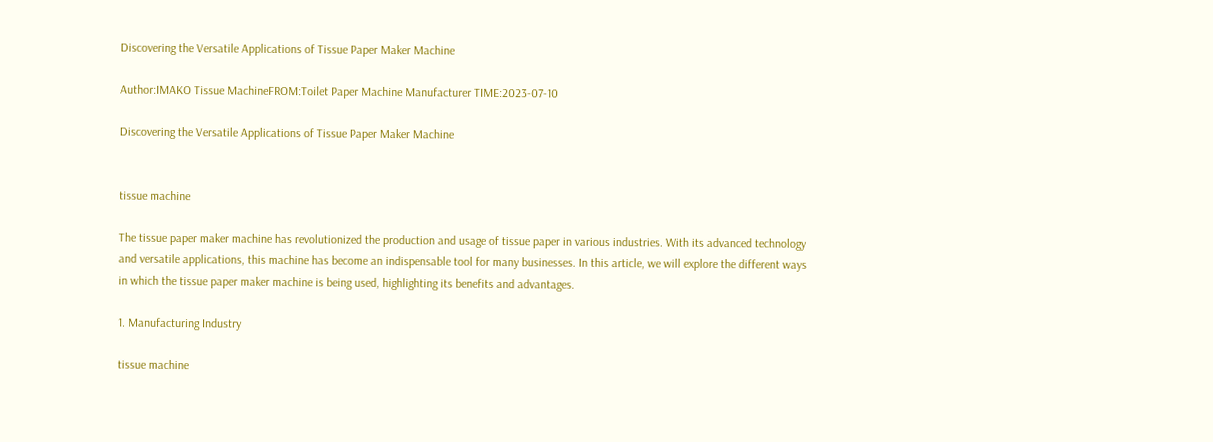Discovering the Versatile Applications of Tissue Paper Maker Machine

Author:IMAKO Tissue MachineFROM:Toilet Paper Machine Manufacturer TIME:2023-07-10

Discovering the Versatile Applications of Tissue Paper Maker Machine


tissue machine

The tissue paper maker machine has revolutionized the production and usage of tissue paper in various industries. With its advanced technology and versatile applications, this machine has become an indispensable tool for many businesses. In this article, we will explore the different ways in which the tissue paper maker machine is being used, highlighting its benefits and advantages.

1. Manufacturing Industry

tissue machine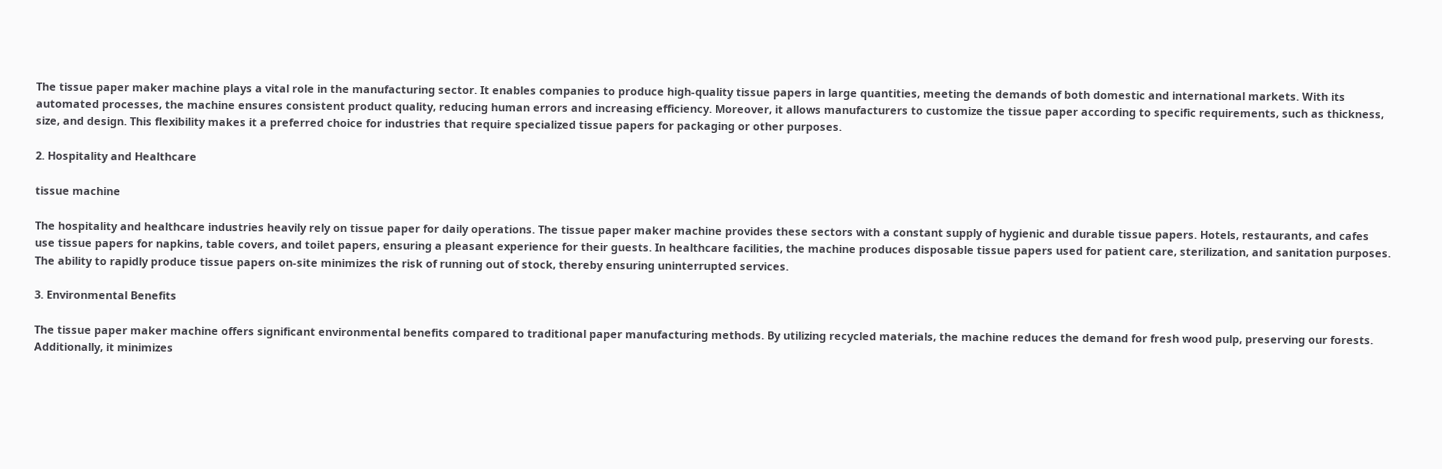The tissue paper maker machine plays a vital role in the manufacturing sector. It enables companies to produce high-quality tissue papers in large quantities, meeting the demands of both domestic and international markets. With its automated processes, the machine ensures consistent product quality, reducing human errors and increasing efficiency. Moreover, it allows manufacturers to customize the tissue paper according to specific requirements, such as thickness, size, and design. This flexibility makes it a preferred choice for industries that require specialized tissue papers for packaging or other purposes.

2. Hospitality and Healthcare

tissue machine

The hospitality and healthcare industries heavily rely on tissue paper for daily operations. The tissue paper maker machine provides these sectors with a constant supply of hygienic and durable tissue papers. Hotels, restaurants, and cafes use tissue papers for napkins, table covers, and toilet papers, ensuring a pleasant experience for their guests. In healthcare facilities, the machine produces disposable tissue papers used for patient care, sterilization, and sanitation purposes. The ability to rapidly produce tissue papers on-site minimizes the risk of running out of stock, thereby ensuring uninterrupted services.

3. Environmental Benefits

The tissue paper maker machine offers significant environmental benefits compared to traditional paper manufacturing methods. By utilizing recycled materials, the machine reduces the demand for fresh wood pulp, preserving our forests. Additionally, it minimizes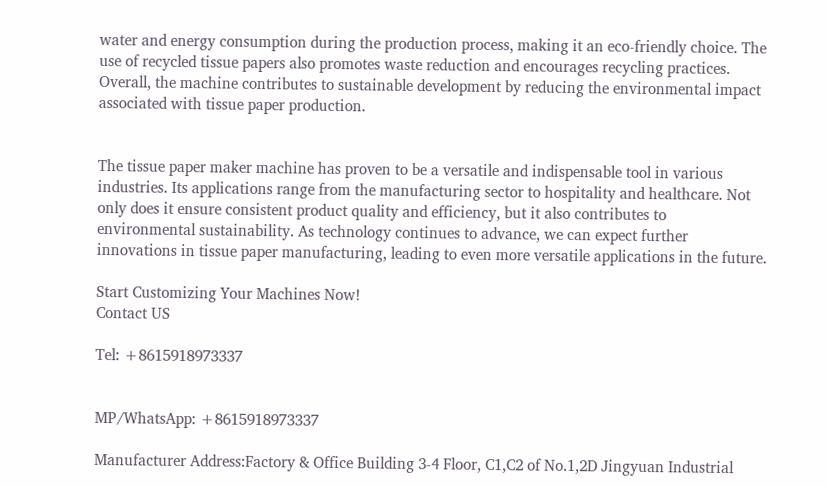water and energy consumption during the production process, making it an eco-friendly choice. The use of recycled tissue papers also promotes waste reduction and encourages recycling practices. Overall, the machine contributes to sustainable development by reducing the environmental impact associated with tissue paper production.


The tissue paper maker machine has proven to be a versatile and indispensable tool in various industries. Its applications range from the manufacturing sector to hospitality and healthcare. Not only does it ensure consistent product quality and efficiency, but it also contributes to environmental sustainability. As technology continues to advance, we can expect further innovations in tissue paper manufacturing, leading to even more versatile applications in the future.

Start Customizing Your Machines Now!
Contact US

Tel: +8615918973337


MP/WhatsApp: +8615918973337

Manufacturer Address:Factory & Office Building 3-4 Floor, C1,C2 of No.1,2D Jingyuan Industrial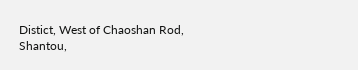Distict, West of Chaoshan Rod, Shantou,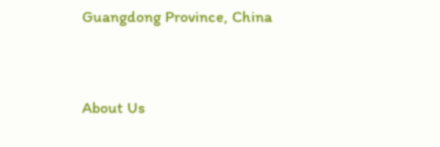Guangdong Province, China


About Us